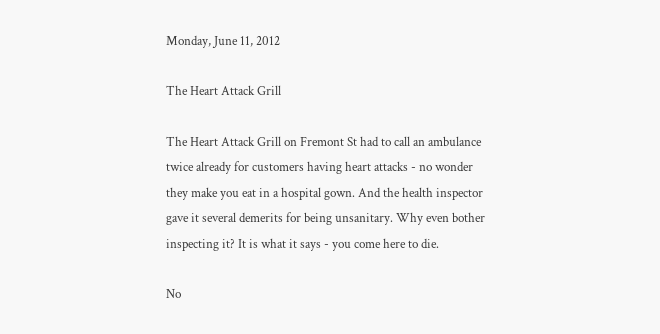Monday, June 11, 2012

The Heart Attack Grill

The Heart Attack Grill on Fremont St had to call an ambulance twice already for customers having heart attacks - no wonder they make you eat in a hospital gown. And the health inspector gave it several demerits for being unsanitary. Why even bother inspecting it? It is what it says - you come here to die.

No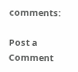comments:

Post a Comment